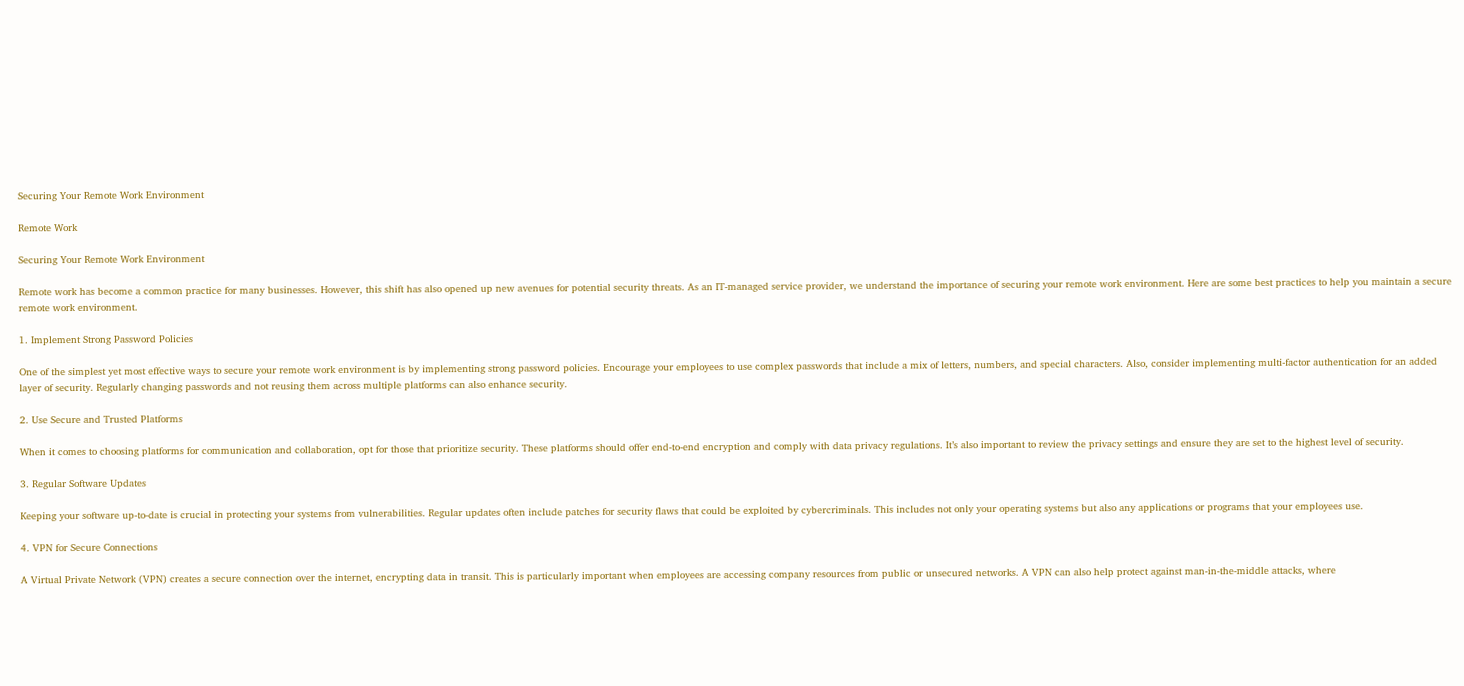Securing Your Remote Work Environment

Remote Work

Securing Your Remote Work Environment

Remote work has become a common practice for many businesses. However, this shift has also opened up new avenues for potential security threats. As an IT-managed service provider, we understand the importance of securing your remote work environment. Here are some best practices to help you maintain a secure remote work environment.

1. Implement Strong Password Policies

One of the simplest yet most effective ways to secure your remote work environment is by implementing strong password policies. Encourage your employees to use complex passwords that include a mix of letters, numbers, and special characters. Also, consider implementing multi-factor authentication for an added layer of security. Regularly changing passwords and not reusing them across multiple platforms can also enhance security.

2. Use Secure and Trusted Platforms

When it comes to choosing platforms for communication and collaboration, opt for those that prioritize security. These platforms should offer end-to-end encryption and comply with data privacy regulations. It’s also important to review the privacy settings and ensure they are set to the highest level of security.

3. Regular Software Updates

Keeping your software up-to-date is crucial in protecting your systems from vulnerabilities. Regular updates often include patches for security flaws that could be exploited by cybercriminals. This includes not only your operating systems but also any applications or programs that your employees use.

4. VPN for Secure Connections

A Virtual Private Network (VPN) creates a secure connection over the internet, encrypting data in transit. This is particularly important when employees are accessing company resources from public or unsecured networks. A VPN can also help protect against man-in-the-middle attacks, where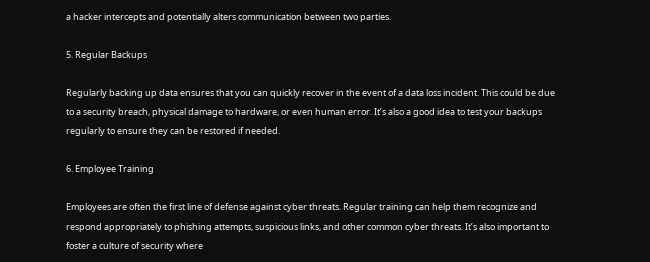a hacker intercepts and potentially alters communication between two parties.

5. Regular Backups

Regularly backing up data ensures that you can quickly recover in the event of a data loss incident. This could be due to a security breach, physical damage to hardware, or even human error. It’s also a good idea to test your backups regularly to ensure they can be restored if needed.

6. Employee Training

Employees are often the first line of defense against cyber threats. Regular training can help them recognize and respond appropriately to phishing attempts, suspicious links, and other common cyber threats. It’s also important to foster a culture of security where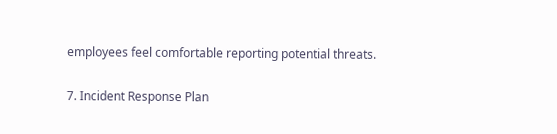employees feel comfortable reporting potential threats.

7. Incident Response Plan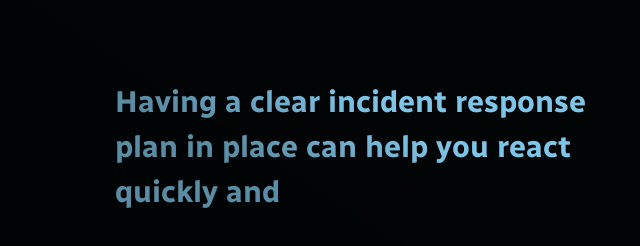Having a clear incident response plan in place can help you react quickly and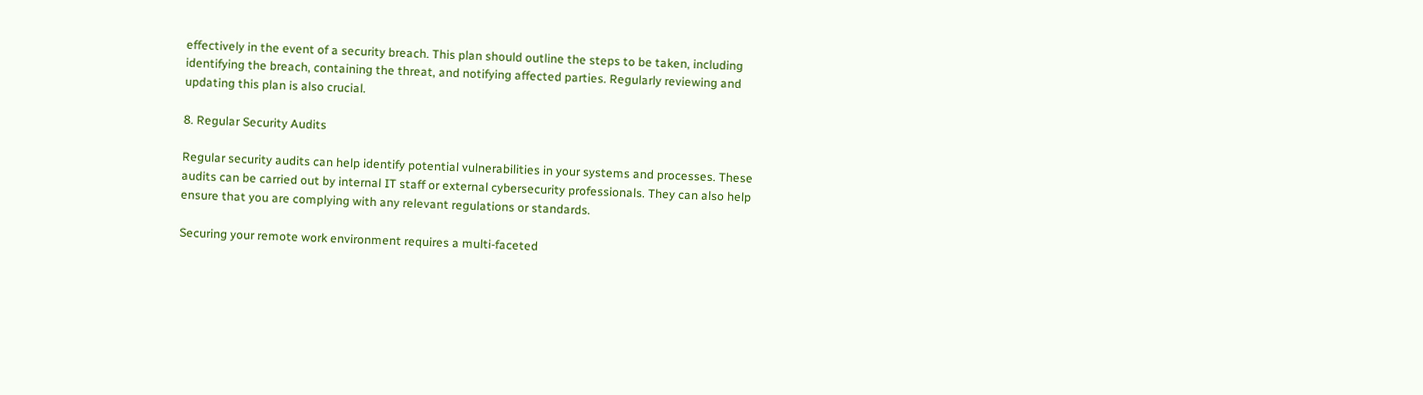effectively in the event of a security breach. This plan should outline the steps to be taken, including identifying the breach, containing the threat, and notifying affected parties. Regularly reviewing and updating this plan is also crucial.

8. Regular Security Audits

Regular security audits can help identify potential vulnerabilities in your systems and processes. These audits can be carried out by internal IT staff or external cybersecurity professionals. They can also help ensure that you are complying with any relevant regulations or standards.

Securing your remote work environment requires a multi-faceted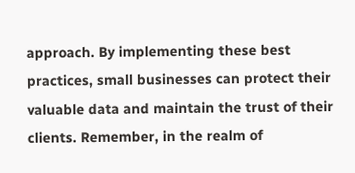approach. By implementing these best practices, small businesses can protect their valuable data and maintain the trust of their clients. Remember, in the realm of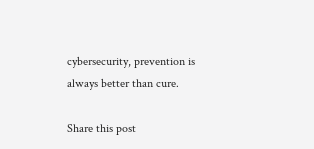cybersecurity, prevention is always better than cure.

Share this post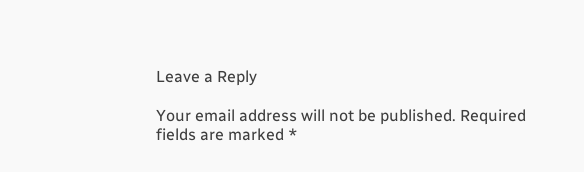Leave a Reply

Your email address will not be published. Required fields are marked *